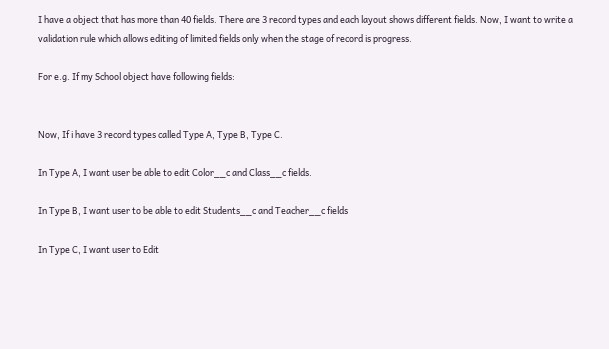I have a object that has more than 40 fields. There are 3 record types and each layout shows different fields. Now, I want to write a validation rule which allows editing of limited fields only when the stage of record is progress.

For e.g. If my School object have following fields:


Now, If i have 3 record types called Type A, Type B, Type C.

In Type A, I want user be able to edit Color__c and Class__c fields.

In Type B, I want user to be able to edit Students__c and Teacher__c fields

In Type C, I want user to Edit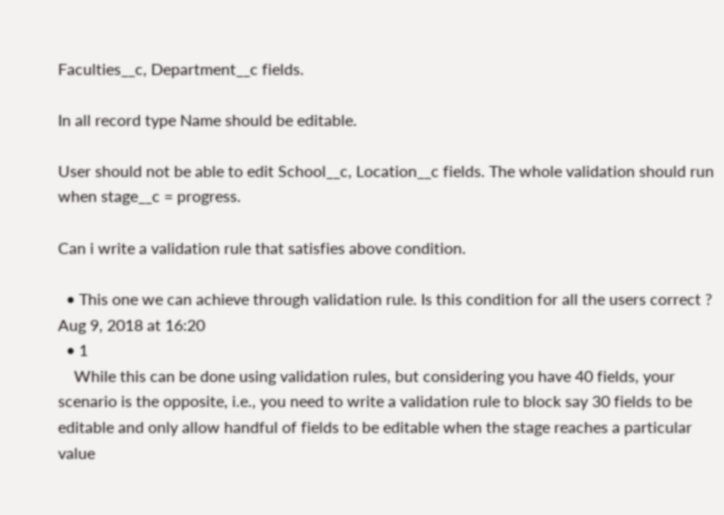Faculties__c, Department__c fields.

In all record type Name should be editable.

User should not be able to edit School__c, Location__c fields. The whole validation should run when stage__c = progress.

Can i write a validation rule that satisfies above condition.

  • This one we can achieve through validation rule. Is this condition for all the users correct ? Aug 9, 2018 at 16:20
  • 1
    While this can be done using validation rules, but considering you have 40 fields, your scenario is the opposite, i.e., you need to write a validation rule to block say 30 fields to be editable and only allow handful of fields to be editable when the stage reaches a particular value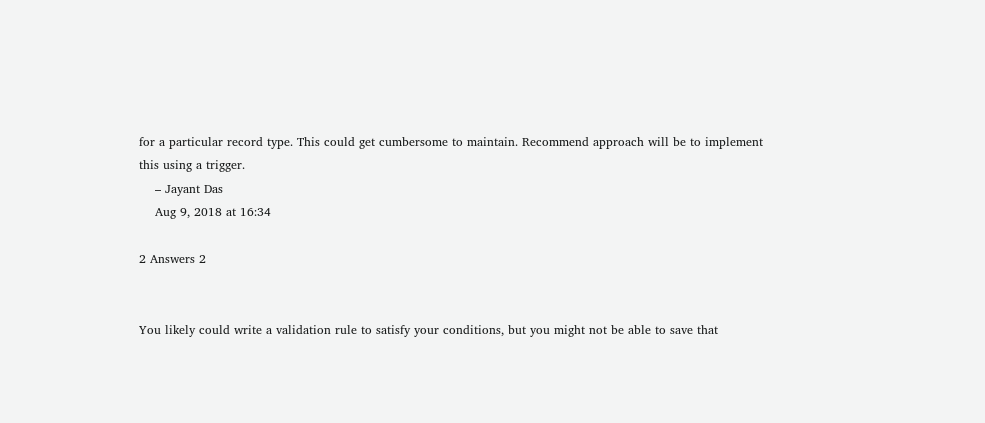for a particular record type. This could get cumbersome to maintain. Recommend approach will be to implement this using a trigger.
    – Jayant Das
    Aug 9, 2018 at 16:34

2 Answers 2


You likely could write a validation rule to satisfy your conditions, but you might not be able to save that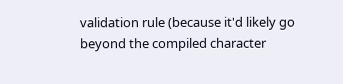validation rule (because it'd likely go beyond the compiled character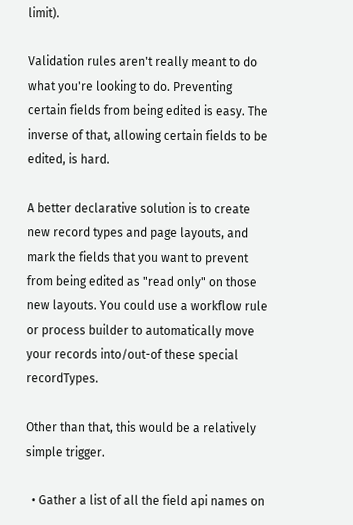limit).

Validation rules aren't really meant to do what you're looking to do. Preventing certain fields from being edited is easy. The inverse of that, allowing certain fields to be edited, is hard.

A better declarative solution is to create new record types and page layouts, and mark the fields that you want to prevent from being edited as "read only" on those new layouts. You could use a workflow rule or process builder to automatically move your records into/out-of these special recordTypes.

Other than that, this would be a relatively simple trigger.

  • Gather a list of all the field api names on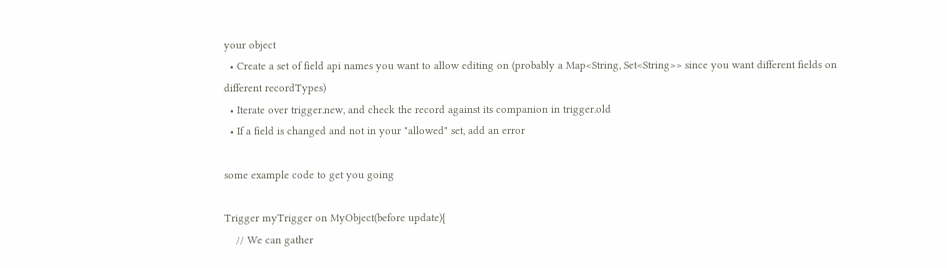your object
  • Create a set of field api names you want to allow editing on (probably a Map<String, Set<String>> since you want different fields on different recordTypes)
  • Iterate over trigger.new, and check the record against its companion in trigger.old
  • If a field is changed and not in your "allowed" set, add an error

some example code to get you going

Trigger myTrigger on MyObject(before update){
    // We can gather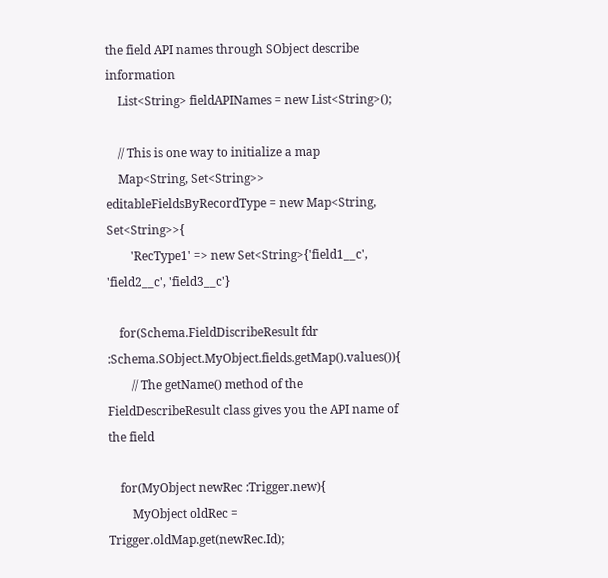the field API names through SObject describe information
    List<String> fieldAPINames = new List<String>();

    // This is one way to initialize a map
    Map<String, Set<String>> editableFieldsByRecordType = new Map<String, Set<String>>{
        'RecType1' => new Set<String>{'field1__c', 'field2__c', 'field3__c'}

    for(Schema.FieldDiscribeResult fdr :Schema.SObject.MyObject.fields.getMap().values()){
        // The getName() method of the FieldDescribeResult class gives you the API name of the field

    for(MyObject newRec :Trigger.new){
        MyObject oldRec = Trigger.oldMap.get(newRec.Id);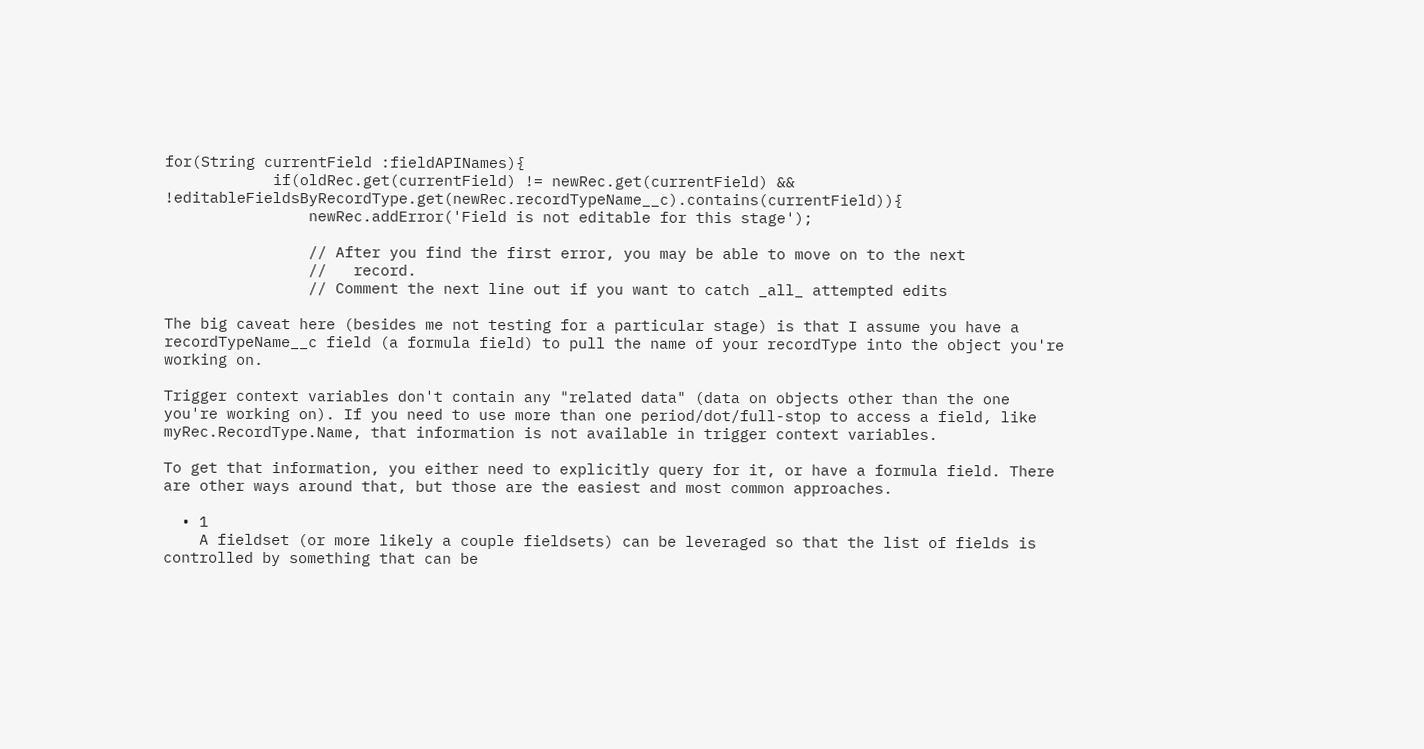for(String currentField :fieldAPINames){
            if(oldRec.get(currentField) != newRec.get(currentField) && !editableFieldsByRecordType.get(newRec.recordTypeName__c).contains(currentField)){
                newRec.addError('Field is not editable for this stage');

                // After you find the first error, you may be able to move on to the next
                //   record.
                // Comment the next line out if you want to catch _all_ attempted edits

The big caveat here (besides me not testing for a particular stage) is that I assume you have a recordTypeName__c field (a formula field) to pull the name of your recordType into the object you're working on.

Trigger context variables don't contain any "related data" (data on objects other than the one you're working on). If you need to use more than one period/dot/full-stop to access a field, like myRec.RecordType.Name, that information is not available in trigger context variables.

To get that information, you either need to explicitly query for it, or have a formula field. There are other ways around that, but those are the easiest and most common approaches.

  • 1
    A fieldset (or more likely a couple fieldsets) can be leveraged so that the list of fields is controlled by something that can be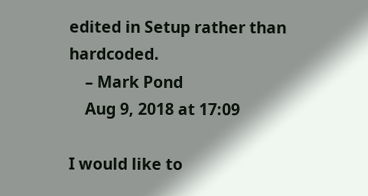edited in Setup rather than hardcoded.
    – Mark Pond
    Aug 9, 2018 at 17:09

I would like to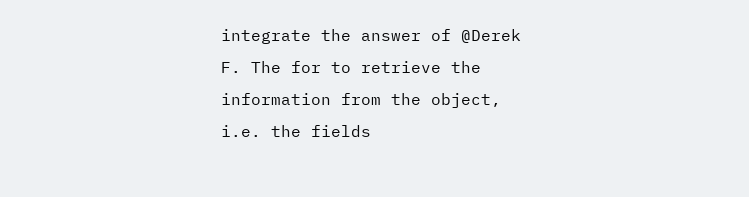integrate the answer of @Derek F. The for to retrieve the information from the object, i.e. the fields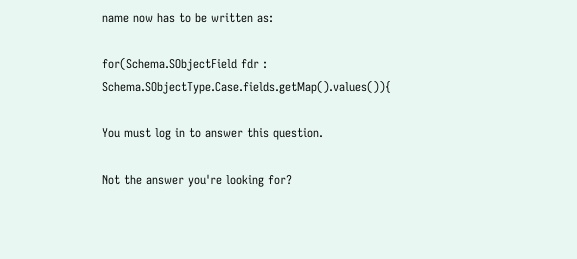name now has to be written as:

for(Schema.SObjectField fdr : Schema.SObjectType.Case.fields.getMap().values()){

You must log in to answer this question.

Not the answer you're looking for?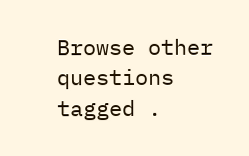Browse other questions tagged .